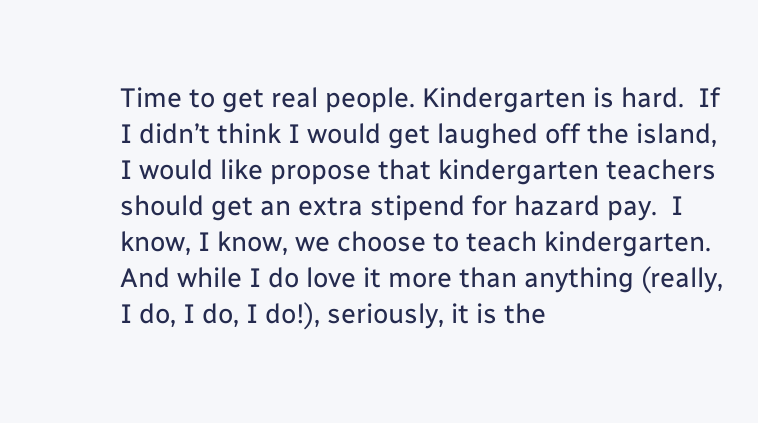Time to get real people. Kindergarten is hard.  If I didn’t think I would get laughed off the island, I would like propose that kindergarten teachers should get an extra stipend for hazard pay.  I know, I know, we choose to teach kindergarten.  And while I do love it more than anything (really, I do, I do, I do!), seriously, it is the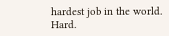hardest job in the world.  Hard.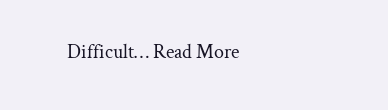Difficult… Read More